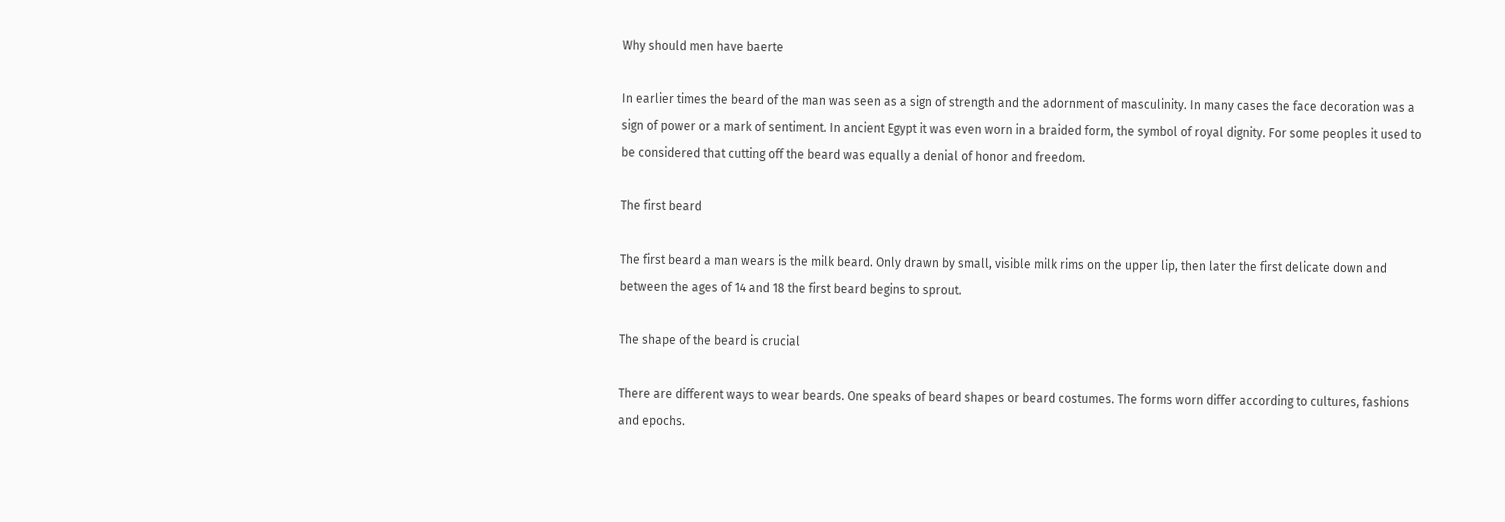Why should men have baerte

In earlier times the beard of the man was seen as a sign of strength and the adornment of masculinity. In many cases the face decoration was a sign of power or a mark of sentiment. In ancient Egypt it was even worn in a braided form, the symbol of royal dignity. For some peoples it used to be considered that cutting off the beard was equally a denial of honor and freedom.

The first beard

The first beard a man wears is the milk beard. Only drawn by small, visible milk rims on the upper lip, then later the first delicate down and between the ages of 14 and 18 the first beard begins to sprout.

The shape of the beard is crucial

There are different ways to wear beards. One speaks of beard shapes or beard costumes. The forms worn differ according to cultures, fashions and epochs.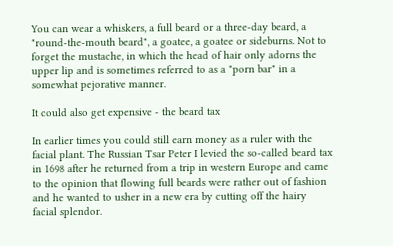You can wear a whiskers, a full beard or a three-day beard, a "round-the-mouth beard", a goatee, a goatee or sideburns. Not to forget the mustache, in which the head of hair only adorns the upper lip and is sometimes referred to as a "porn bar" in a somewhat pejorative manner.

It could also get expensive - the beard tax

In earlier times you could still earn money as a ruler with the facial plant. The Russian Tsar Peter I levied the so-called beard tax in 1698 after he returned from a trip in western Europe and came to the opinion that flowing full beards were rather out of fashion and he wanted to usher in a new era by cutting off the hairy facial splendor.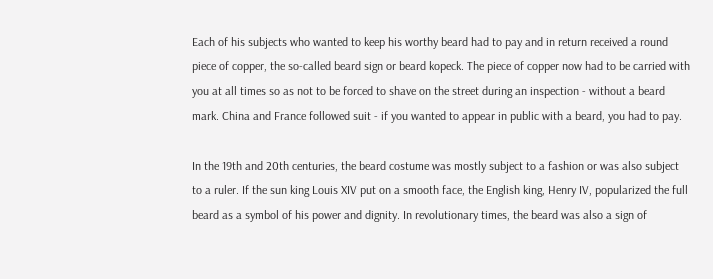Each of his subjects who wanted to keep his worthy beard had to pay and in return received a round piece of copper, the so-called beard sign or beard kopeck. The piece of copper now had to be carried with you at all times so as not to be forced to shave on the street during an inspection - without a beard mark. China and France followed suit - if you wanted to appear in public with a beard, you had to pay.

In the 19th and 20th centuries, the beard costume was mostly subject to a fashion or was also subject to a ruler. If the sun king Louis XIV put on a smooth face, the English king, Henry IV, popularized the full beard as a symbol of his power and dignity. In revolutionary times, the beard was also a sign of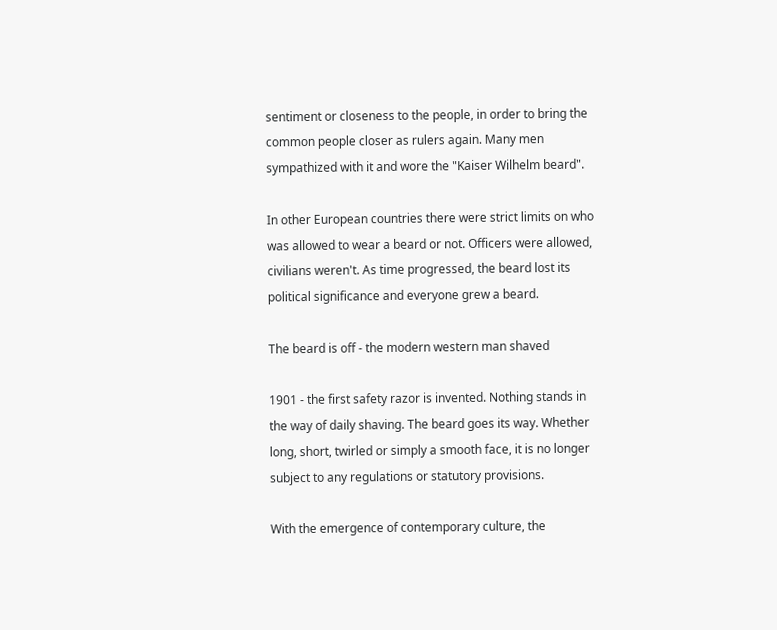sentiment or closeness to the people, in order to bring the common people closer as rulers again. Many men sympathized with it and wore the "Kaiser Wilhelm beard".

In other European countries there were strict limits on who was allowed to wear a beard or not. Officers were allowed, civilians weren't. As time progressed, the beard lost its political significance and everyone grew a beard.

The beard is off - the modern western man shaved

1901 - the first safety razor is invented. Nothing stands in the way of daily shaving. The beard goes its way. Whether long, short, twirled or simply a smooth face, it is no longer subject to any regulations or statutory provisions.

With the emergence of contemporary culture, the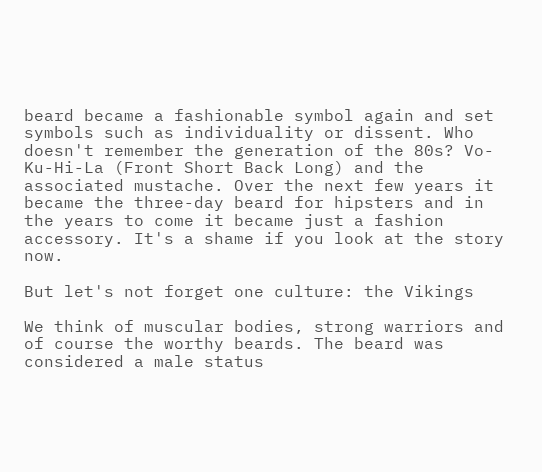beard became a fashionable symbol again and set symbols such as individuality or dissent. Who doesn't remember the generation of the 80s? Vo-Ku-Hi-La (Front Short Back Long) and the associated mustache. Over the next few years it became the three-day beard for hipsters and in the years to come it became just a fashion accessory. It's a shame if you look at the story now.

But let's not forget one culture: the Vikings

We think of muscular bodies, strong warriors and of course the worthy beards. The beard was considered a male status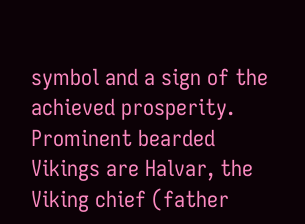symbol and a sign of the achieved prosperity. Prominent bearded Vikings are Halvar, the Viking chief (father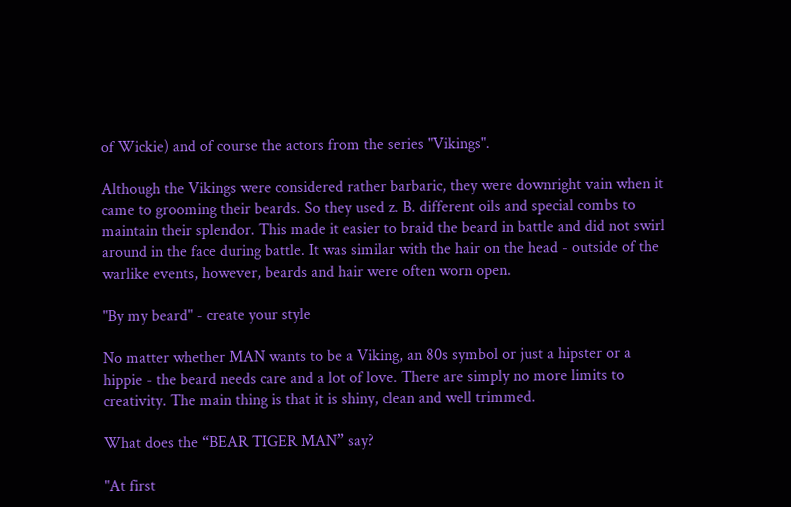of Wickie) and of course the actors from the series "Vikings".

Although the Vikings were considered rather barbaric, they were downright vain when it came to grooming their beards. So they used z. B. different oils and special combs to maintain their splendor. This made it easier to braid the beard in battle and did not swirl around in the face during battle. It was similar with the hair on the head - outside of the warlike events, however, beards and hair were often worn open.

"By my beard" - create your style

No matter whether MAN wants to be a Viking, an 80s symbol or just a hipster or a hippie - the beard needs care and a lot of love. There are simply no more limits to creativity. The main thing is that it is shiny, clean and well trimmed.

What does the “BEAR TIGER MAN” say?

"At first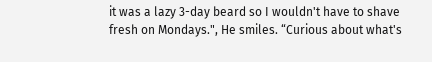it was a lazy 3-day beard so I wouldn't have to shave fresh on Mondays.", He smiles. “Curious about what's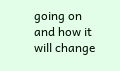going on and how it will change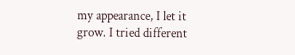my appearance, I let it grow. I tried different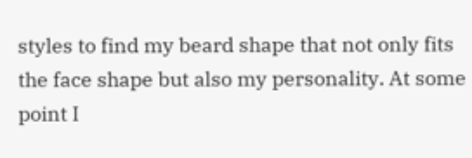styles to find my beard shape that not only fits the face shape but also my personality. At some point I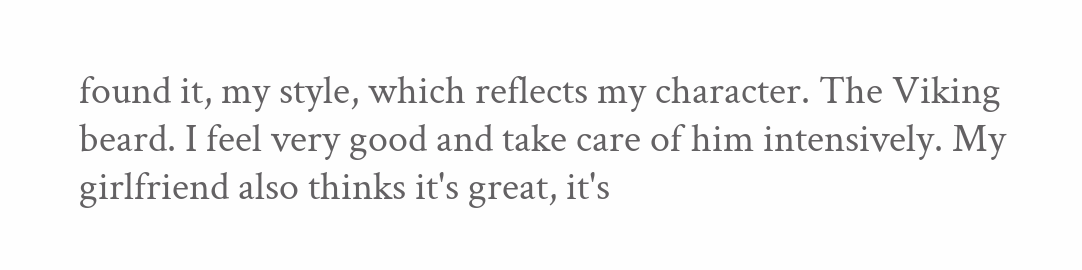found it, my style, which reflects my character. The Viking beard. I feel very good and take care of him intensively. My girlfriend also thinks it's great, it's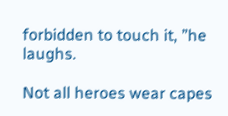forbidden to touch it, ”he laughs.

Not all heroes wear capes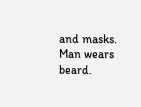and masks. Man wears beard.